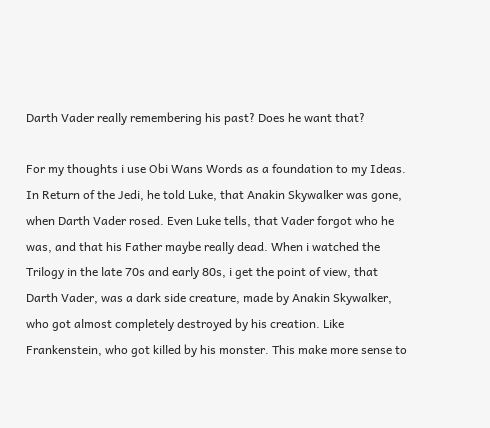Darth Vader really remembering his past? Does he want that?

For my thoughts i use Obi Wans Words as a foundation to my Ideas. In Return of the Jedi, he told Luke, that Anakin Skywalker was gone, when Darth Vader rosed. Even Luke tells, that Vader forgot who he was, and that his Father maybe really dead. When i watched the Trilogy in the late 70s and early 80s, i get the point of view, that Darth Vader, was a dark side creature, made by Anakin Skywalker, who got almost completely destroyed by his creation. Like Frankenstein, who got killed by his monster. This make more sense to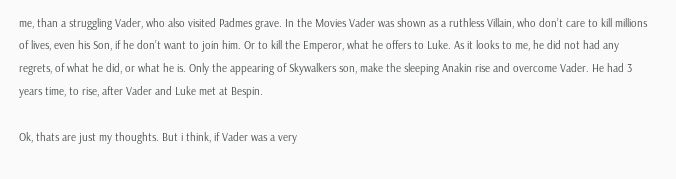me, than a struggling Vader, who also visited Padmes grave. In the Movies Vader was shown as a ruthless Villain, who don’t care to kill millions of lives, even his Son, if he don’t want to join him. Or to kill the Emperor, what he offers to Luke. As it looks to me, he did not had any regrets, of what he did, or what he is. Only the appearing of Skywalkers son, make the sleeping Anakin rise and overcome Vader. He had 3 years time, to rise, after Vader and Luke met at Bespin.

Ok, thats are just my thoughts. But i think, if Vader was a very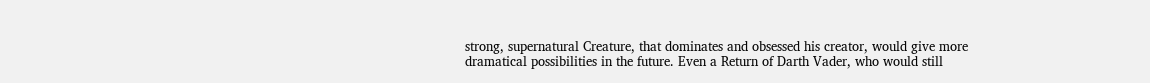strong, supernatural Creature, that dominates and obsessed his creator, would give more dramatical possibilities in the future. Even a Return of Darth Vader, who would still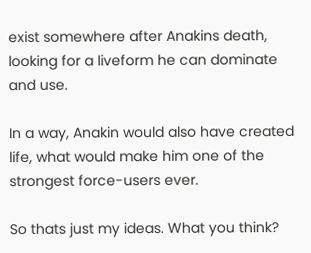exist somewhere after Anakins death, looking for a liveform he can dominate and use.

In a way, Anakin would also have created life, what would make him one of the strongest force-users ever.

So thats just my ideas. What you think?